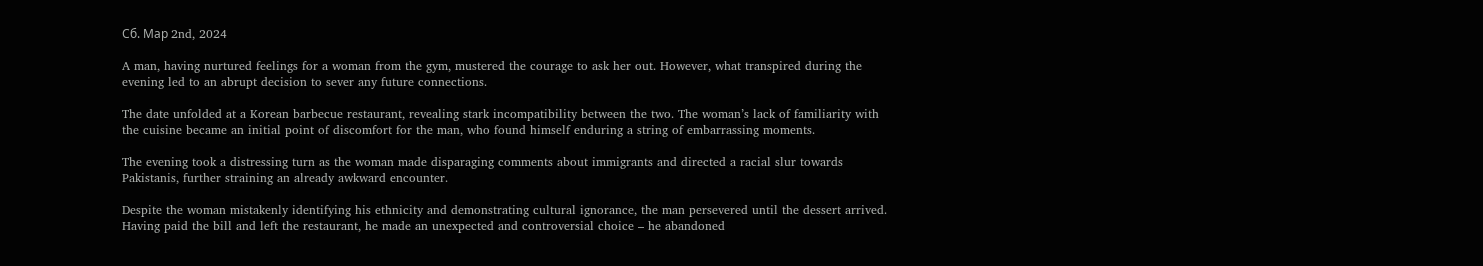Сб. Мар 2nd, 2024

A man, having nurtured feelings for a woman from the gym, mustered the courage to ask her out. However, what transpired during the evening led to an abrupt decision to sever any future connections.

The date unfolded at a Korean barbecue restaurant, revealing stark incompatibility between the two. The woman’s lack of familiarity with the cuisine became an initial point of discomfort for the man, who found himself enduring a string of embarrassing moments.

The evening took a distressing turn as the woman made disparaging comments about immigrants and directed a racial slur towards Pakistanis, further straining an already awkward encounter.

Despite the woman mistakenly identifying his ethnicity and demonstrating cultural ignorance, the man persevered until the dessert arrived. Having paid the bill and left the restaurant, he made an unexpected and controversial choice – he abandoned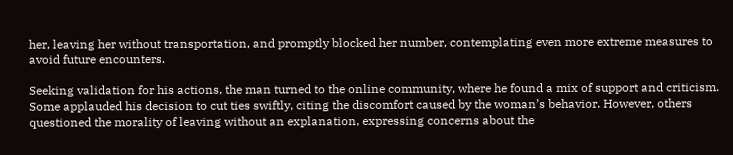her, leaving her without transportation, and promptly blocked her number, contemplating even more extreme measures to avoid future encounters.

Seeking validation for his actions, the man turned to the online community, where he found a mix of support and criticism. Some applauded his decision to cut ties swiftly, citing the discomfort caused by the woman’s behavior. However, others questioned the morality of leaving without an explanation, expressing concerns about the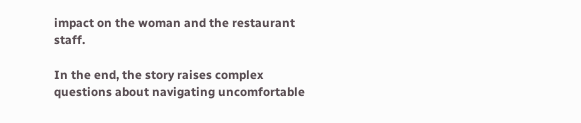impact on the woman and the restaurant staff.

In the end, the story raises complex questions about navigating uncomfortable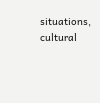situations, cultural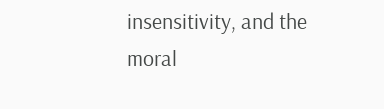insensitivity, and the moral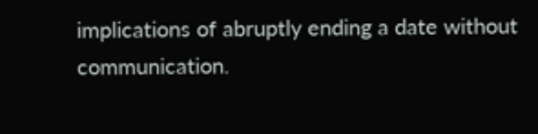implications of abruptly ending a date without communication.